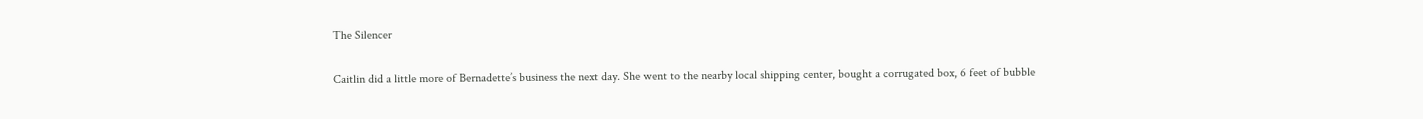The Silencer

Caitlin did a little more of Bernadette’s business the next day. She went to the nearby local shipping center, bought a corrugated box, 6 feet of bubble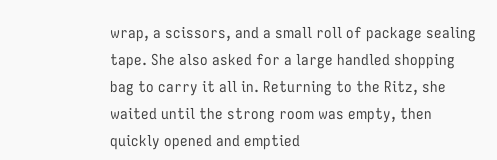wrap, a scissors, and a small roll of package sealing tape. She also asked for a large handled shopping bag to carry it all in. Returning to the Ritz, she waited until the strong room was empty, then quickly opened and emptied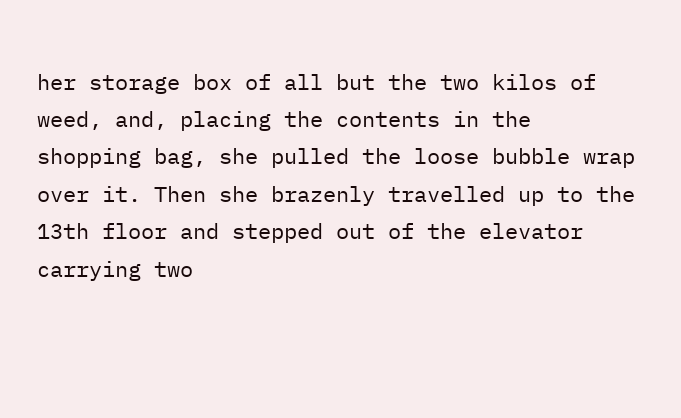her storage box of all but the two kilos of weed, and, placing the contents in the shopping bag, she pulled the loose bubble wrap over it. Then she brazenly travelled up to the 13th floor and stepped out of the elevator carrying two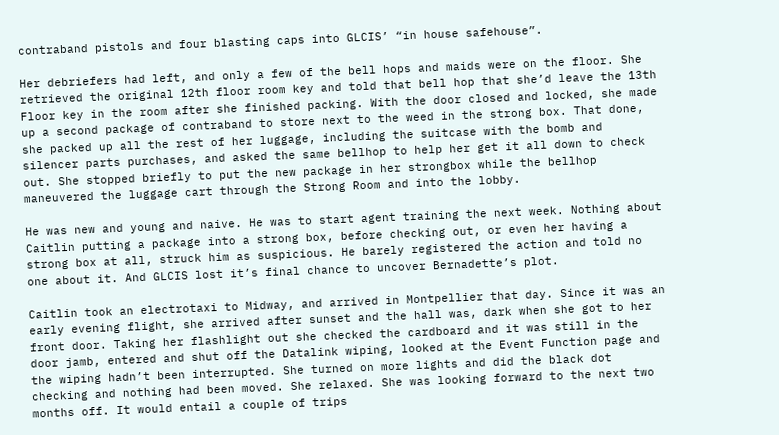contraband pistols and four blasting caps into GLCIS’ “in house safehouse”.

Her debriefers had left, and only a few of the bell hops and maids were on the floor. She retrieved the original 12th floor room key and told that bell hop that she’d leave the 13th Floor key in the room after she finished packing. With the door closed and locked, she made up a second package of contraband to store next to the weed in the strong box. That done, she packed up all the rest of her luggage, including the suitcase with the bomb and silencer parts purchases, and asked the same bellhop to help her get it all down to check out. She stopped briefly to put the new package in her strongbox while the bellhop maneuvered the luggage cart through the Strong Room and into the lobby.

He was new and young and naive. He was to start agent training the next week. Nothing about Caitlin putting a package into a strong box, before checking out, or even her having a strong box at all, struck him as suspicious. He barely registered the action and told no one about it. And GLCIS lost it’s final chance to uncover Bernadette’s plot.

Caitlin took an electrotaxi to Midway, and arrived in Montpellier that day. Since it was an early evening flight, she arrived after sunset and the hall was, dark when she got to her front door. Taking her flashlight out she checked the cardboard and it was still in the door jamb, entered and shut off the Datalink wiping, looked at the Event Function page and the wiping hadn’t been interrupted. She turned on more lights and did the black dot checking and nothing had been moved. She relaxed. She was looking forward to the next two months off. It would entail a couple of trips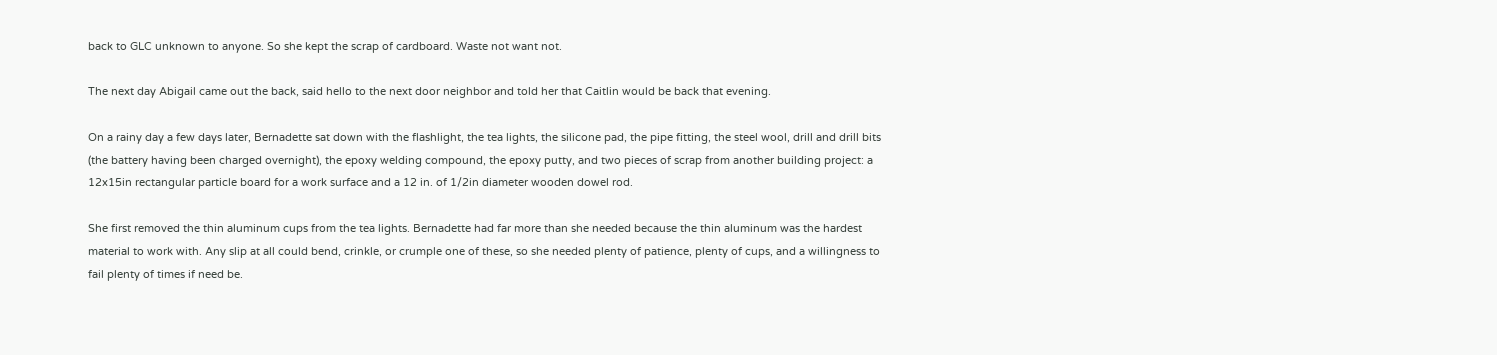back to GLC unknown to anyone. So she kept the scrap of cardboard. Waste not want not.

The next day Abigail came out the back, said hello to the next door neighbor and told her that Caitlin would be back that evening.

On a rainy day a few days later, Bernadette sat down with the flashlight, the tea lights, the silicone pad, the pipe fitting, the steel wool, drill and drill bits (the battery having been charged overnight), the epoxy welding compound, the epoxy putty, and two pieces of scrap from another building project: a 12x15in rectangular particle board for a work surface and a 12 in. of 1/2in diameter wooden dowel rod.

She first removed the thin aluminum cups from the tea lights. Bernadette had far more than she needed because the thin aluminum was the hardest material to work with. Any slip at all could bend, crinkle, or crumple one of these, so she needed plenty of patience, plenty of cups, and a willingness to fail plenty of times if need be.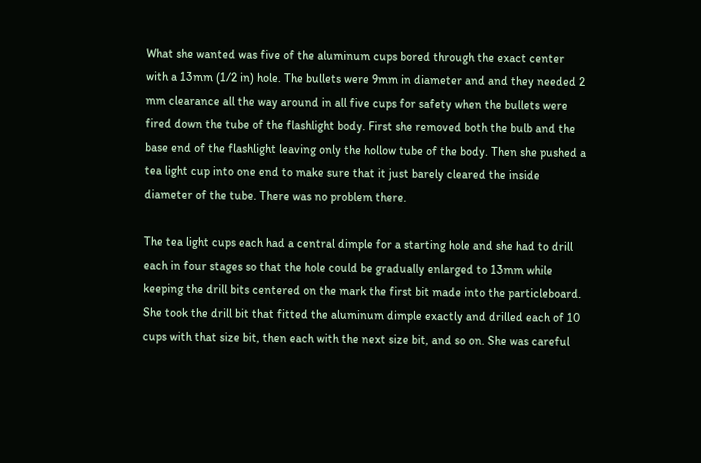What she wanted was five of the aluminum cups bored through the exact center with a 13mm (1/2 in) hole. The bullets were 9mm in diameter and and they needed 2 mm clearance all the way around in all five cups for safety when the bullets were fired down the tube of the flashlight body. First she removed both the bulb and the base end of the flashlight leaving only the hollow tube of the body. Then she pushed a tea light cup into one end to make sure that it just barely cleared the inside diameter of the tube. There was no problem there.

The tea light cups each had a central dimple for a starting hole and she had to drill each in four stages so that the hole could be gradually enlarged to 13mm while keeping the drill bits centered on the mark the first bit made into the particleboard. She took the drill bit that fitted the aluminum dimple exactly and drilled each of 10 cups with that size bit, then each with the next size bit, and so on. She was careful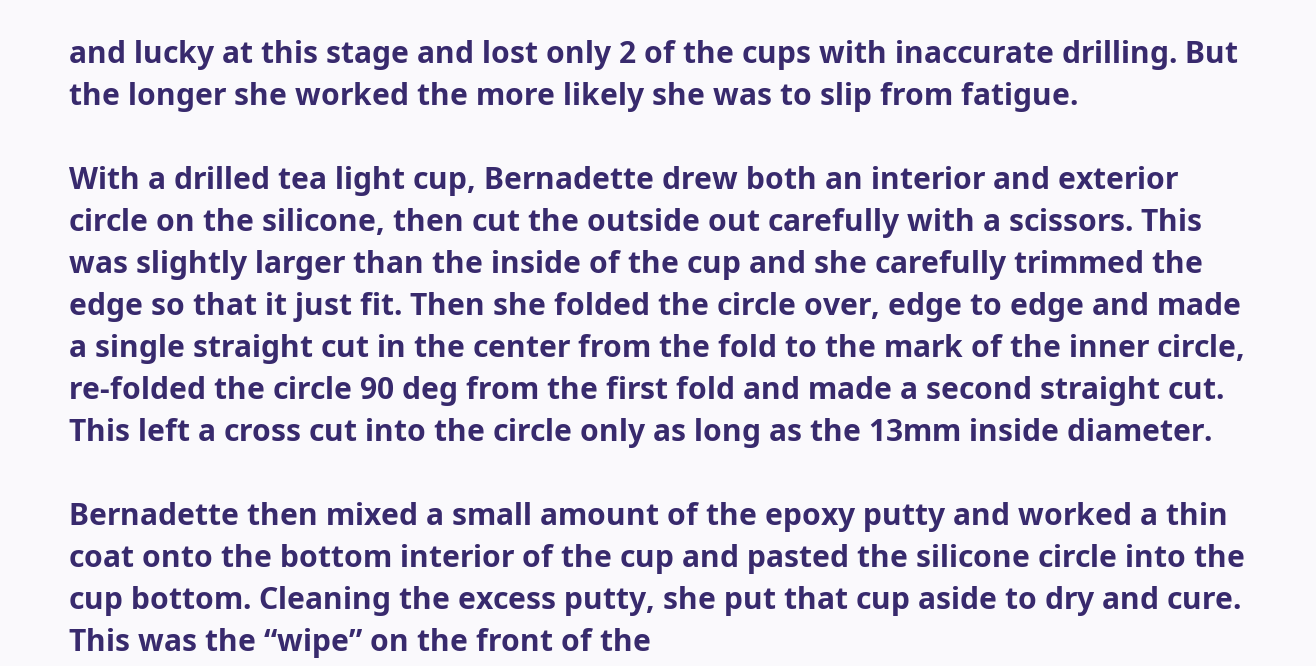and lucky at this stage and lost only 2 of the cups with inaccurate drilling. But the longer she worked the more likely she was to slip from fatigue.

With a drilled tea light cup, Bernadette drew both an interior and exterior circle on the silicone, then cut the outside out carefully with a scissors. This was slightly larger than the inside of the cup and she carefully trimmed the edge so that it just fit. Then she folded the circle over, edge to edge and made a single straight cut in the center from the fold to the mark of the inner circle, re-folded the circle 90 deg from the first fold and made a second straight cut. This left a cross cut into the circle only as long as the 13mm inside diameter.

Bernadette then mixed a small amount of the epoxy putty and worked a thin coat onto the bottom interior of the cup and pasted the silicone circle into the cup bottom. Cleaning the excess putty, she put that cup aside to dry and cure. This was the “wipe” on the front of the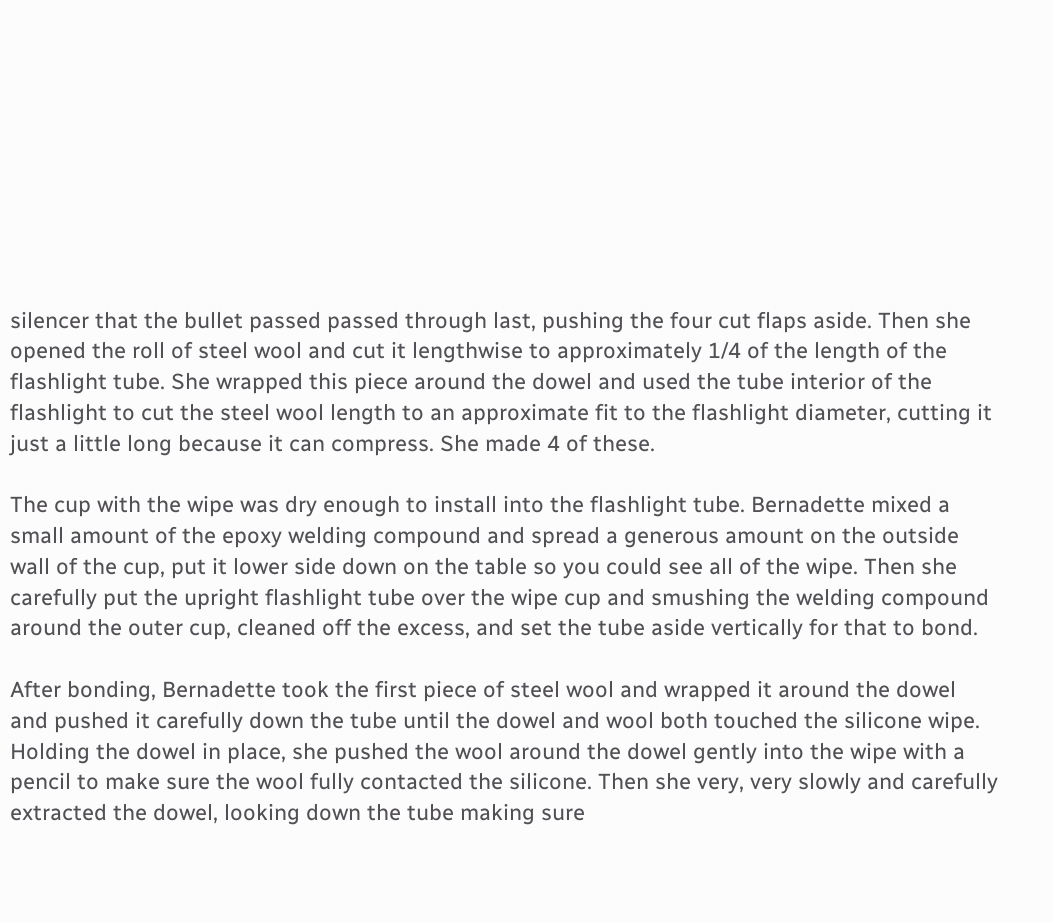silencer that the bullet passed passed through last, pushing the four cut flaps aside. Then she opened the roll of steel wool and cut it lengthwise to approximately 1/4 of the length of the flashlight tube. She wrapped this piece around the dowel and used the tube interior of the flashlight to cut the steel wool length to an approximate fit to the flashlight diameter, cutting it just a little long because it can compress. She made 4 of these.

The cup with the wipe was dry enough to install into the flashlight tube. Bernadette mixed a small amount of the epoxy welding compound and spread a generous amount on the outside wall of the cup, put it lower side down on the table so you could see all of the wipe. Then she carefully put the upright flashlight tube over the wipe cup and smushing the welding compound around the outer cup, cleaned off the excess, and set the tube aside vertically for that to bond.

After bonding, Bernadette took the first piece of steel wool and wrapped it around the dowel and pushed it carefully down the tube until the dowel and wool both touched the silicone wipe. Holding the dowel in place, she pushed the wool around the dowel gently into the wipe with a pencil to make sure the wool fully contacted the silicone. Then she very, very slowly and carefully extracted the dowel, looking down the tube making sure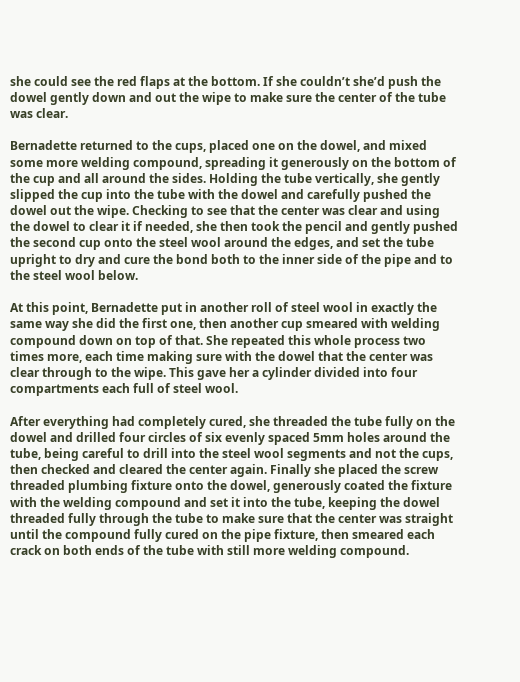she could see the red flaps at the bottom. If she couldn’t she’d push the dowel gently down and out the wipe to make sure the center of the tube was clear.

Bernadette returned to the cups, placed one on the dowel, and mixed some more welding compound, spreading it generously on the bottom of the cup and all around the sides. Holding the tube vertically, she gently slipped the cup into the tube with the dowel and carefully pushed the dowel out the wipe. Checking to see that the center was clear and using the dowel to clear it if needed, she then took the pencil and gently pushed the second cup onto the steel wool around the edges, and set the tube upright to dry and cure the bond both to the inner side of the pipe and to the steel wool below.

At this point, Bernadette put in another roll of steel wool in exactly the same way she did the first one, then another cup smeared with welding compound down on top of that. She repeated this whole process two times more, each time making sure with the dowel that the center was clear through to the wipe. This gave her a cylinder divided into four compartments each full of steel wool.

After everything had completely cured, she threaded the tube fully on the dowel and drilled four circles of six evenly spaced 5mm holes around the tube, being careful to drill into the steel wool segments and not the cups, then checked and cleared the center again. Finally she placed the screw threaded plumbing fixture onto the dowel, generously coated the fixture with the welding compound and set it into the tube, keeping the dowel threaded fully through the tube to make sure that the center was straight until the compound fully cured on the pipe fixture, then smeared each crack on both ends of the tube with still more welding compound.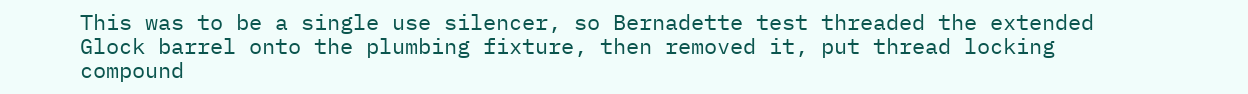This was to be a single use silencer, so Bernadette test threaded the extended Glock barrel onto the plumbing fixture, then removed it, put thread locking compound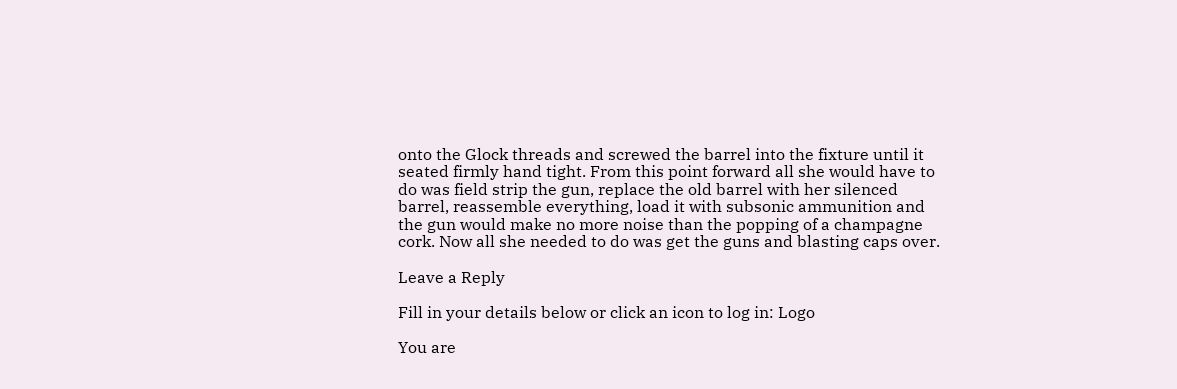onto the Glock threads and screwed the barrel into the fixture until it seated firmly hand tight. From this point forward all she would have to do was field strip the gun, replace the old barrel with her silenced barrel, reassemble everything, load it with subsonic ammunition and the gun would make no more noise than the popping of a champagne cork. Now all she needed to do was get the guns and blasting caps over.

Leave a Reply

Fill in your details below or click an icon to log in: Logo

You are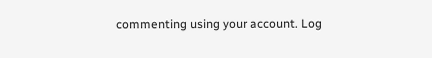commenting using your account. Log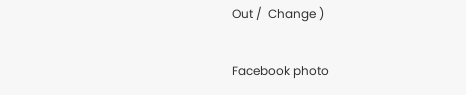Out /  Change )

Facebook photo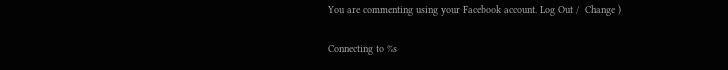You are commenting using your Facebook account. Log Out /  Change )

Connecting to %s